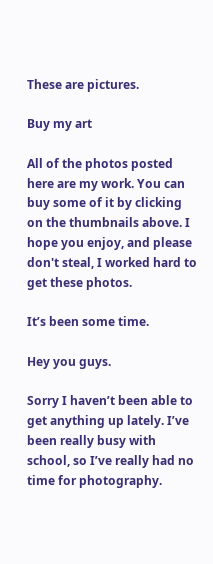These are pictures.

Buy my art

All of the photos posted here are my work. You can buy some of it by clicking on the thumbnails above. I hope you enjoy, and please don't steal, I worked hard to get these photos.

It’s been some time.

Hey you guys.

Sorry I haven’t been able to get anything up lately. I’ve been really busy with school, so I’ve really had no time for photography.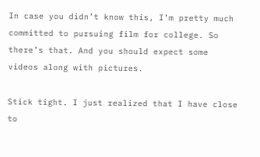In case you didn’t know this, I’m pretty much committed to pursuing film for college. So there’s that. And you should expect some videos along with pictures.

Stick tight. I just realized that I have close to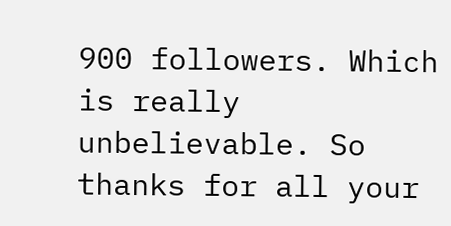900 followers. Which is really unbelievable. So thanks for all your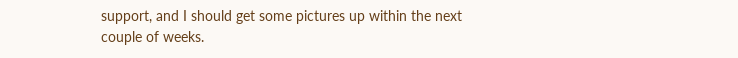support, and I should get some pictures up within the next couple of weeks.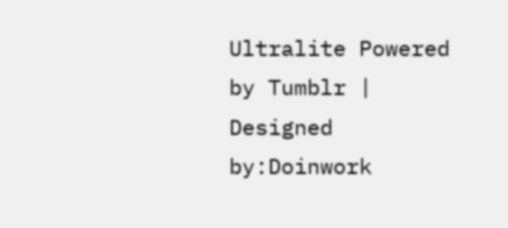Ultralite Powered by Tumblr | Designed by:Doinwork